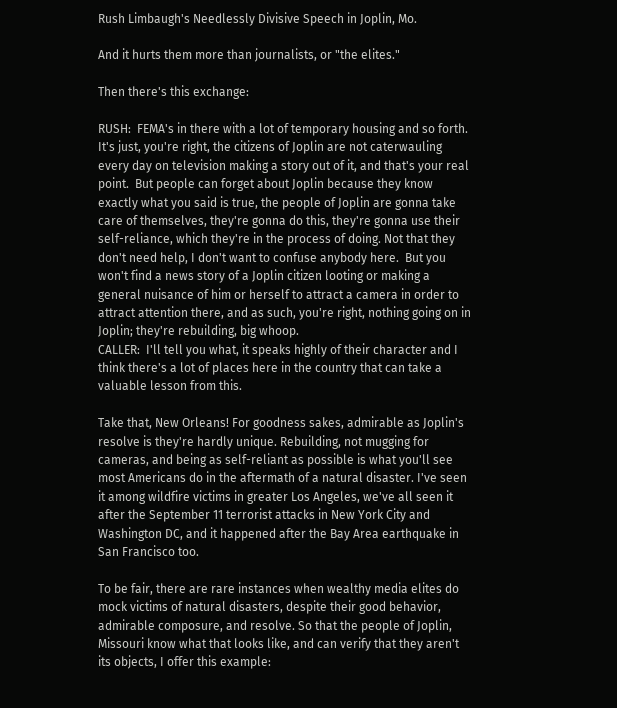Rush Limbaugh's Needlessly Divisive Speech in Joplin, Mo.

And it hurts them more than journalists, or "the elites."

Then there's this exchange:

RUSH:  FEMA's in there with a lot of temporary housing and so forth.  It's just, you're right, the citizens of Joplin are not caterwauling every day on television making a story out of it, and that's your real point.  But people can forget about Joplin because they know exactly what you said is true, the people of Joplin are gonna take care of themselves, they're gonna do this, they're gonna use their self-reliance, which they're in the process of doing. Not that they don't need help, I don't want to confuse anybody here.  But you won't find a news story of a Joplin citizen looting or making a general nuisance of him or herself to attract a camera in order to attract attention there, and as such, you're right, nothing going on in Joplin; they're rebuilding, big whoop.
CALLER:  I'll tell you what, it speaks highly of their character and I think there's a lot of places here in the country that can take a valuable lesson from this.

Take that, New Orleans! For goodness sakes, admirable as Joplin's resolve is they're hardly unique. Rebuilding, not mugging for cameras, and being as self-reliant as possible is what you'll see most Americans do in the aftermath of a natural disaster. I've seen it among wildfire victims in greater Los Angeles, we've all seen it after the September 11 terrorist attacks in New York City and Washington DC, and it happened after the Bay Area earthquake in San Francisco too.

To be fair, there are rare instances when wealthy media elites do mock victims of natural disasters, despite their good behavior, admirable composure, and resolve. So that the people of Joplin, Missouri know what that looks like, and can verify that they aren't its objects, I offer this example: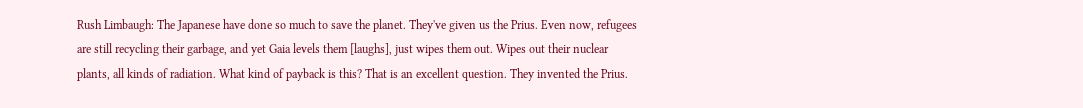Rush Limbaugh: The Japanese have done so much to save the planet. They've given us the Prius. Even now, refugees are still recycling their garbage, and yet Gaia levels them [laughs], just wipes them out. Wipes out their nuclear plants, all kinds of radiation. What kind of payback is this? That is an excellent question. They invented the Prius.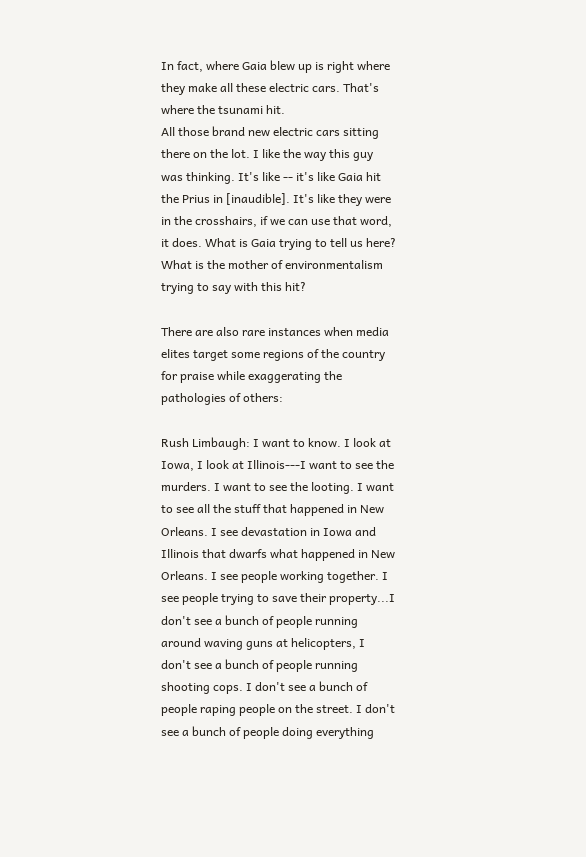In fact, where Gaia blew up is right where they make all these electric cars. That's where the tsunami hit.
All those brand new electric cars sitting there on the lot. I like the way this guy was thinking. It's like -- it's like Gaia hit the Prius in [inaudible]. It's like they were in the crosshairs, if we can use that word, it does. What is Gaia trying to tell us here? What is the mother of environmentalism trying to say with this hit?

There are also rare instances when media elites target some regions of the country for praise while exaggerating the pathologies of others:

Rush Limbaugh: I want to know. I look at Iowa, I look at Illinois---I want to see the murders. I want to see the looting. I want to see all the stuff that happened in New Orleans. I see devastation in Iowa and Illinois that dwarfs what happened in New Orleans. I see people working together. I see people trying to save their property...I don't see a bunch of people running around waving guns at helicopters, I don't see a bunch of people running shooting cops. I don't see a bunch of people raping people on the street. I don't see a bunch of people doing everything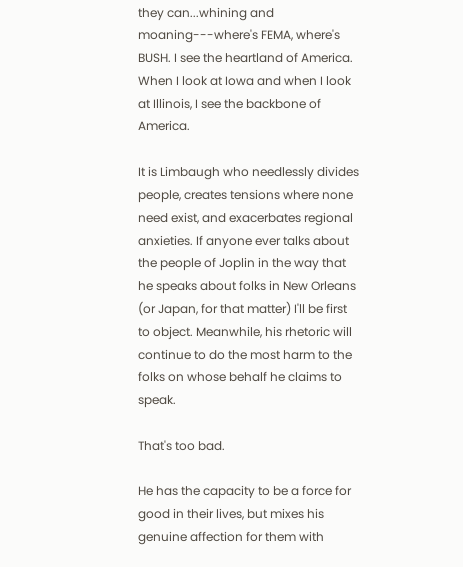they can...whining and moaning---where's FEMA, where's BUSH. I see the heartland of America. When I look at Iowa and when I look at Illinois, I see the backbone of America.

It is Limbaugh who needlessly divides people, creates tensions where none need exist, and exacerbates regional anxieties. If anyone ever talks about the people of Joplin in the way that he speaks about folks in New Orleans (or Japan, for that matter) I'll be first to object. Meanwhile, his rhetoric will continue to do the most harm to the folks on whose behalf he claims to speak.

That's too bad.

He has the capacity to be a force for good in their lives, but mixes his genuine affection for them with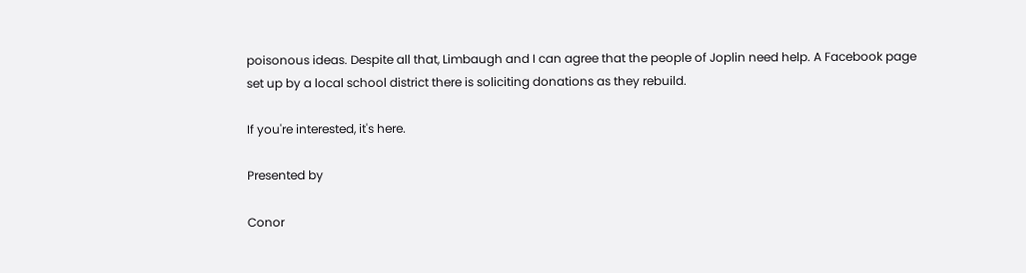poisonous ideas. Despite all that, Limbaugh and I can agree that the people of Joplin need help. A Facebook page set up by a local school district there is soliciting donations as they rebuild.

If you're interested, it's here.

Presented by

Conor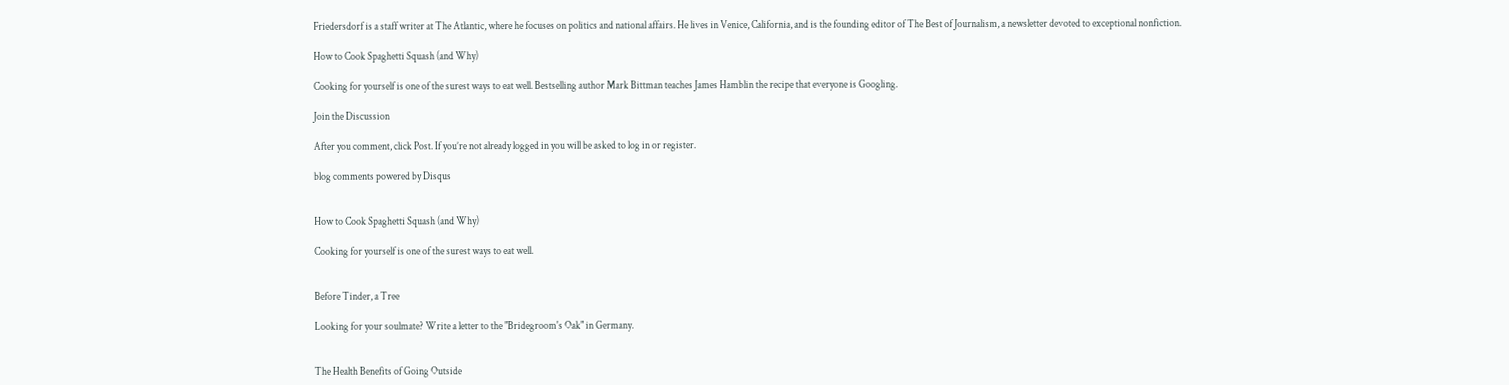Friedersdorf is a staff writer at The Atlantic, where he focuses on politics and national affairs. He lives in Venice, California, and is the founding editor of The Best of Journalism, a newsletter devoted to exceptional nonfiction.

How to Cook Spaghetti Squash (and Why)

Cooking for yourself is one of the surest ways to eat well. Bestselling author Mark Bittman teaches James Hamblin the recipe that everyone is Googling.

Join the Discussion

After you comment, click Post. If you’re not already logged in you will be asked to log in or register.

blog comments powered by Disqus


How to Cook Spaghetti Squash (and Why)

Cooking for yourself is one of the surest ways to eat well.


Before Tinder, a Tree

Looking for your soulmate? Write a letter to the "Bridegroom's Oak" in Germany.


The Health Benefits of Going Outside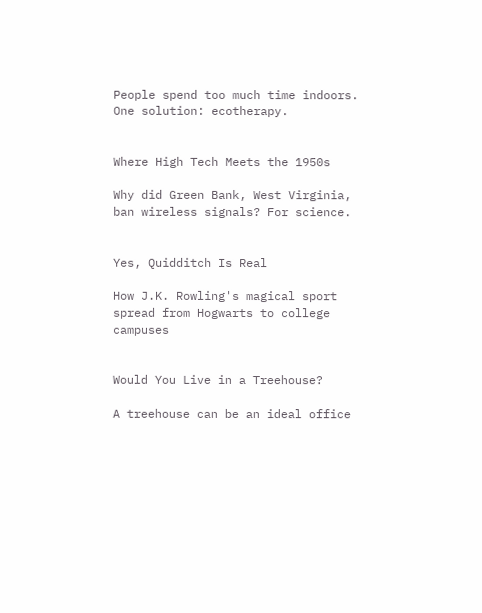People spend too much time indoors. One solution: ecotherapy.


Where High Tech Meets the 1950s

Why did Green Bank, West Virginia, ban wireless signals? For science.


Yes, Quidditch Is Real

How J.K. Rowling's magical sport spread from Hogwarts to college campuses


Would You Live in a Treehouse?

A treehouse can be an ideal office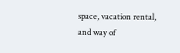space, vacation rental, and way of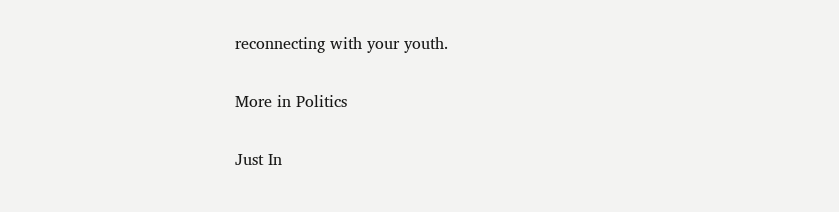reconnecting with your youth.

More in Politics

Just In